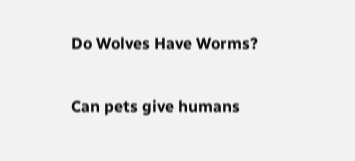Do Wolves Have Worms?

Can pets give humans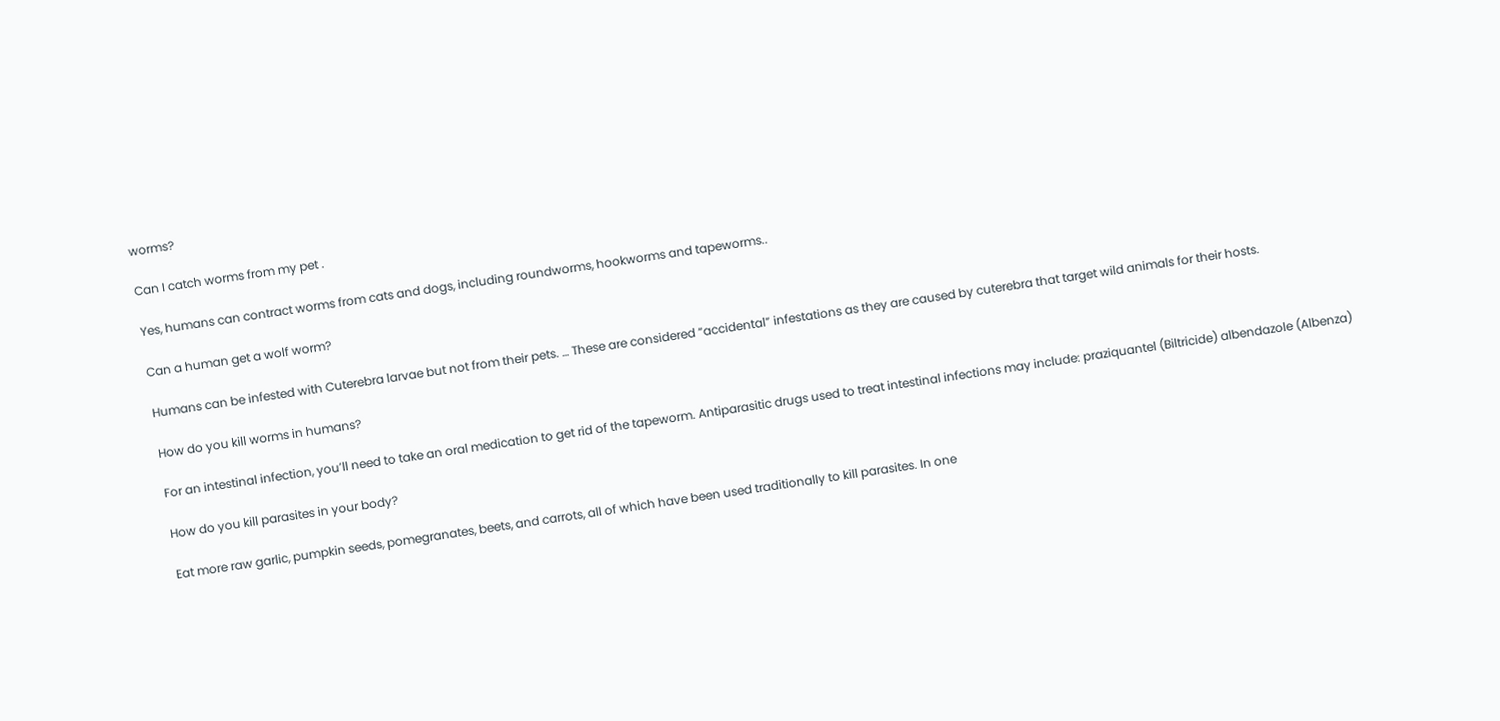worms?

Can I catch worms from my pet .

Yes, humans can contract worms from cats and dogs, including roundworms, hookworms and tapeworms..

Can a human get a wolf worm?

Humans can be infested with Cuterebra larvae but not from their pets. … These are considered “accidental” infestations as they are caused by cuterebra that target wild animals for their hosts.

How do you kill worms in humans?

For an intestinal infection, you’ll need to take an oral medication to get rid of the tapeworm. Antiparasitic drugs used to treat intestinal infections may include: praziquantel (Biltricide) albendazole (Albenza)

How do you kill parasites in your body?

Eat more raw garlic, pumpkin seeds, pomegranates, beets, and carrots, all of which have been used traditionally to kill parasites. In one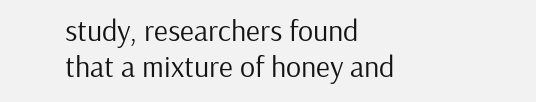study, researchers found that a mixture of honey and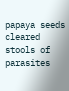papaya seeds cleared stools of parasites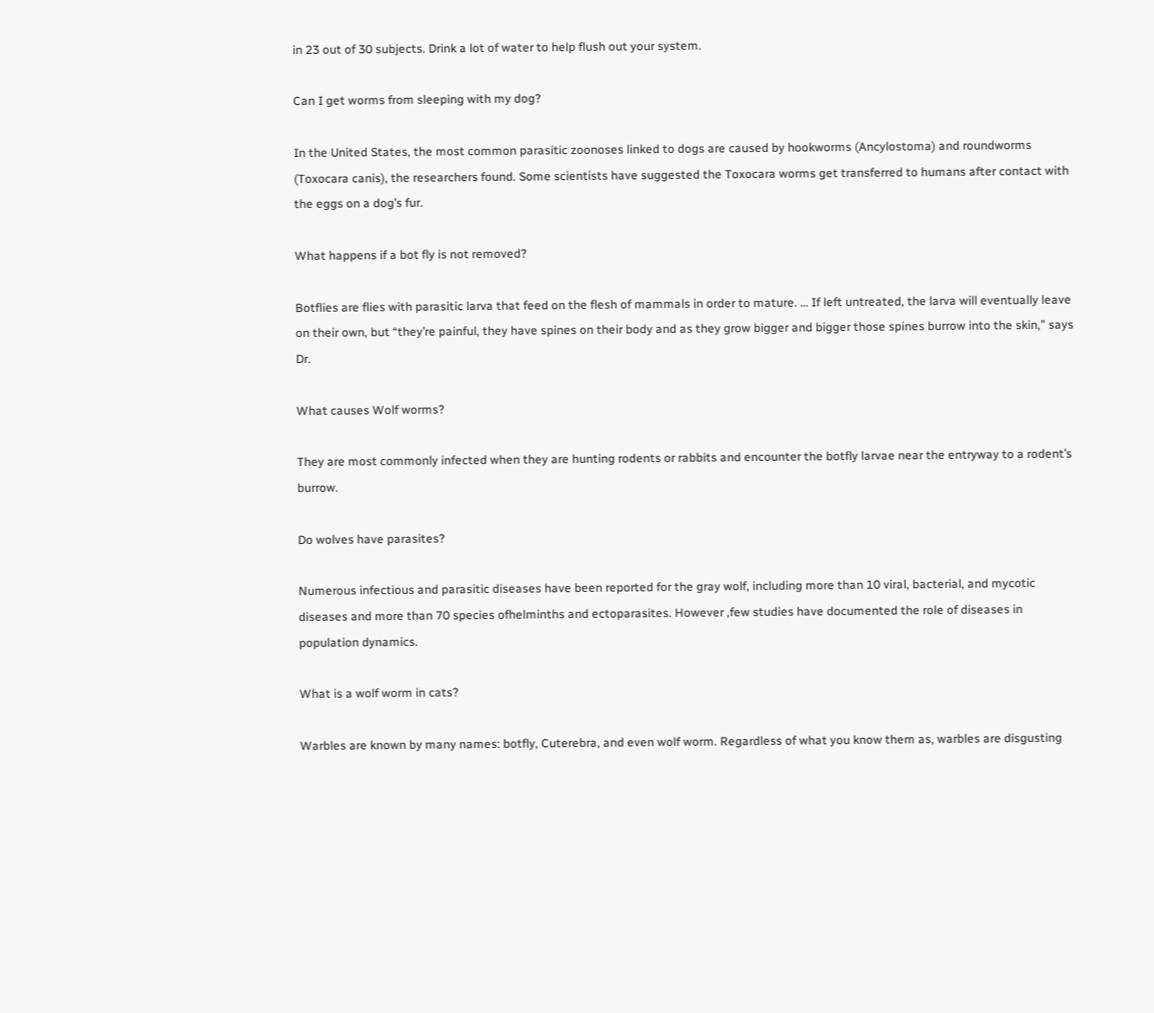in 23 out of 30 subjects. Drink a lot of water to help flush out your system.

Can I get worms from sleeping with my dog?

In the United States, the most common parasitic zoonoses linked to dogs are caused by hookworms (Ancylostoma) and roundworms (Toxocara canis), the researchers found. Some scientists have suggested the Toxocara worms get transferred to humans after contact with the eggs on a dog’s fur.

What happens if a bot fly is not removed?

Botflies are flies with parasitic larva that feed on the flesh of mammals in order to mature. … If left untreated, the larva will eventually leave on their own, but “they’re painful, they have spines on their body and as they grow bigger and bigger those spines burrow into the skin,” says Dr.

What causes Wolf worms?

They are most commonly infected when they are hunting rodents or rabbits and encounter the botfly larvae near the entryway to a rodent’s burrow.

Do wolves have parasites?

Numerous infectious and parasitic diseases have been reported for the gray wolf, including more than 10 viral, bacterial, and mycotic diseases and more than 70 species ofhelminths and ectoparasites. However ,few studies have documented the role of diseases in population dynamics.

What is a wolf worm in cats?

Warbles are known by many names: botfly, Cuterebra, and even wolf worm. Regardless of what you know them as, warbles are disgusting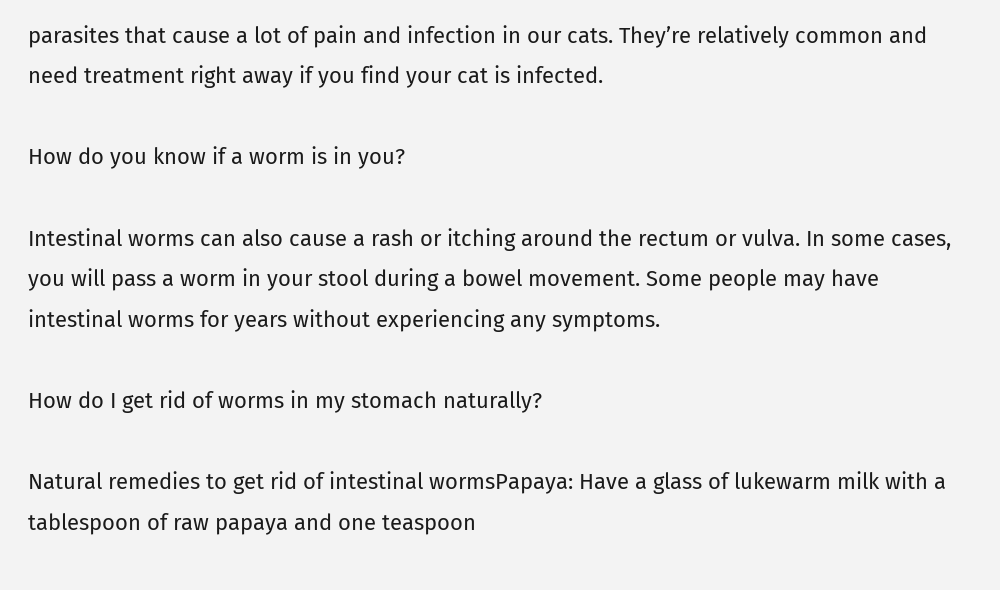parasites that cause a lot of pain and infection in our cats. They’re relatively common and need treatment right away if you find your cat is infected.

How do you know if a worm is in you?

Intestinal worms can also cause a rash or itching around the rectum or vulva. In some cases, you will pass a worm in your stool during a bowel movement. Some people may have intestinal worms for years without experiencing any symptoms.

How do I get rid of worms in my stomach naturally?

Natural remedies to get rid of intestinal wormsPapaya: Have a glass of lukewarm milk with a tablespoon of raw papaya and one teaspoon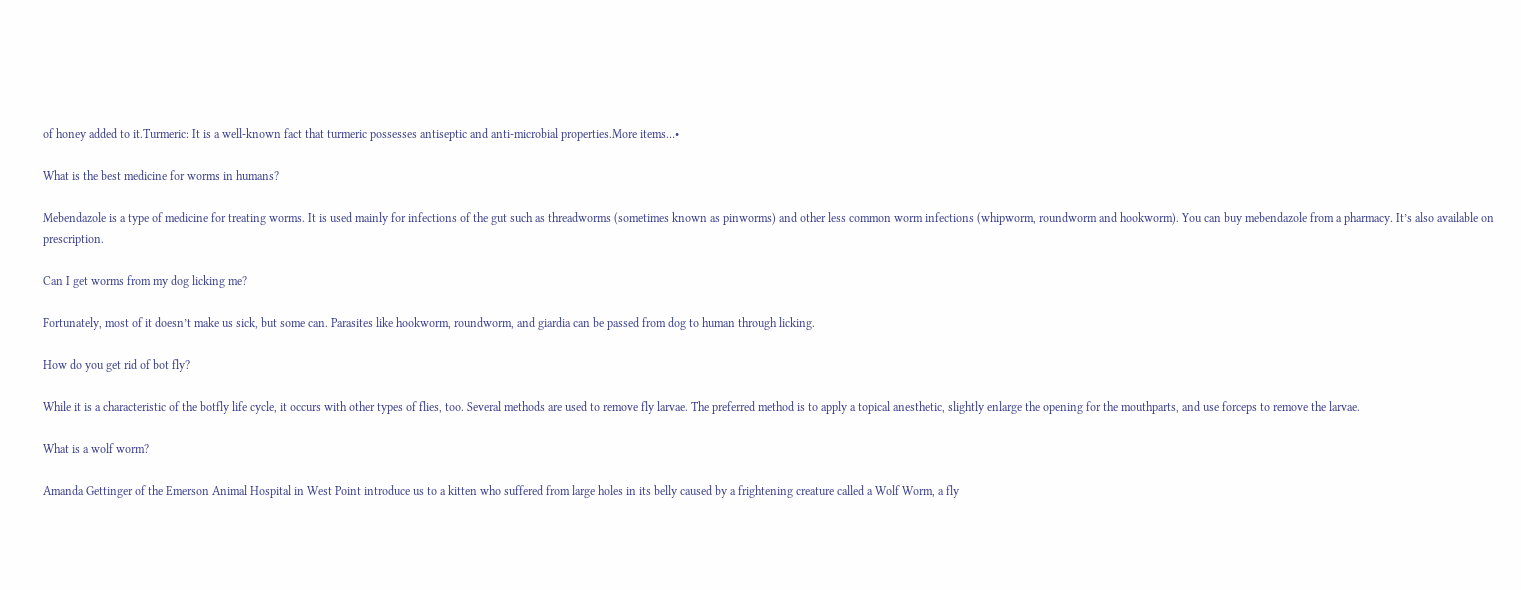of honey added to it.Turmeric: It is a well-known fact that turmeric possesses antiseptic and anti-microbial properties.More items…•

What is the best medicine for worms in humans?

Mebendazole is a type of medicine for treating worms. It is used mainly for infections of the gut such as threadworms (sometimes known as pinworms) and other less common worm infections (whipworm, roundworm and hookworm). You can buy mebendazole from a pharmacy. It’s also available on prescription.

Can I get worms from my dog licking me?

Fortunately, most of it doesn’t make us sick, but some can. Parasites like hookworm, roundworm, and giardia can be passed from dog to human through licking.

How do you get rid of bot fly?

While it is a characteristic of the botfly life cycle, it occurs with other types of flies, too. Several methods are used to remove fly larvae. The preferred method is to apply a topical anesthetic, slightly enlarge the opening for the mouthparts, and use forceps to remove the larvae.

What is a wolf worm?

Amanda Gettinger of the Emerson Animal Hospital in West Point introduce us to a kitten who suffered from large holes in its belly caused by a frightening creature called a Wolf Worm, a fly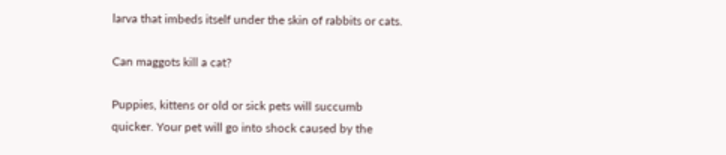larva that imbeds itself under the skin of rabbits or cats.

Can maggots kill a cat?

Puppies, kittens or old or sick pets will succumb quicker. Your pet will go into shock caused by the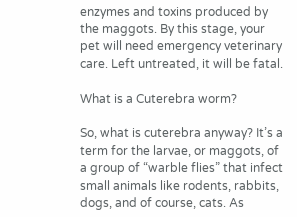enzymes and toxins produced by the maggots. By this stage, your pet will need emergency veterinary care. Left untreated, it will be fatal.

What is a Cuterebra worm?

So, what is cuterebra anyway? It’s a term for the larvae, or maggots, of a group of “warble flies” that infect small animals like rodents, rabbits, dogs, and of course, cats. As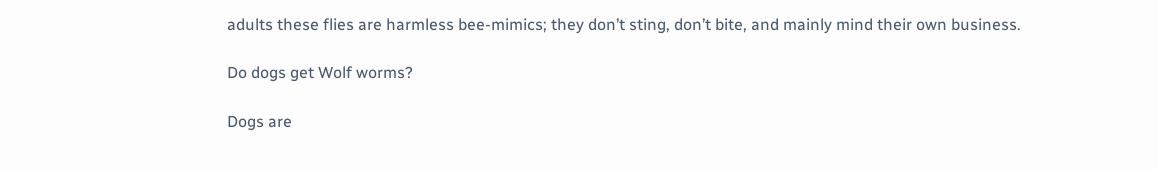adults these flies are harmless bee-mimics; they don’t sting, don’t bite, and mainly mind their own business.

Do dogs get Wolf worms?

Dogs are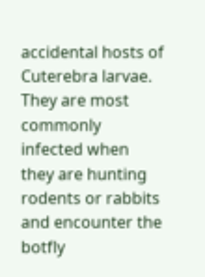accidental hosts of Cuterebra larvae. They are most commonly infected when they are hunting rodents or rabbits and encounter the botfly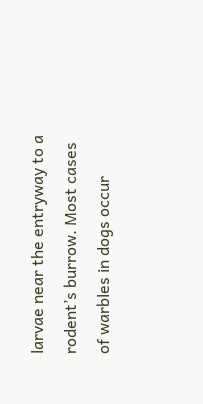larvae near the entryway to a rodent’s burrow. Most cases of warbles in dogs occur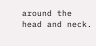around the head and neck.